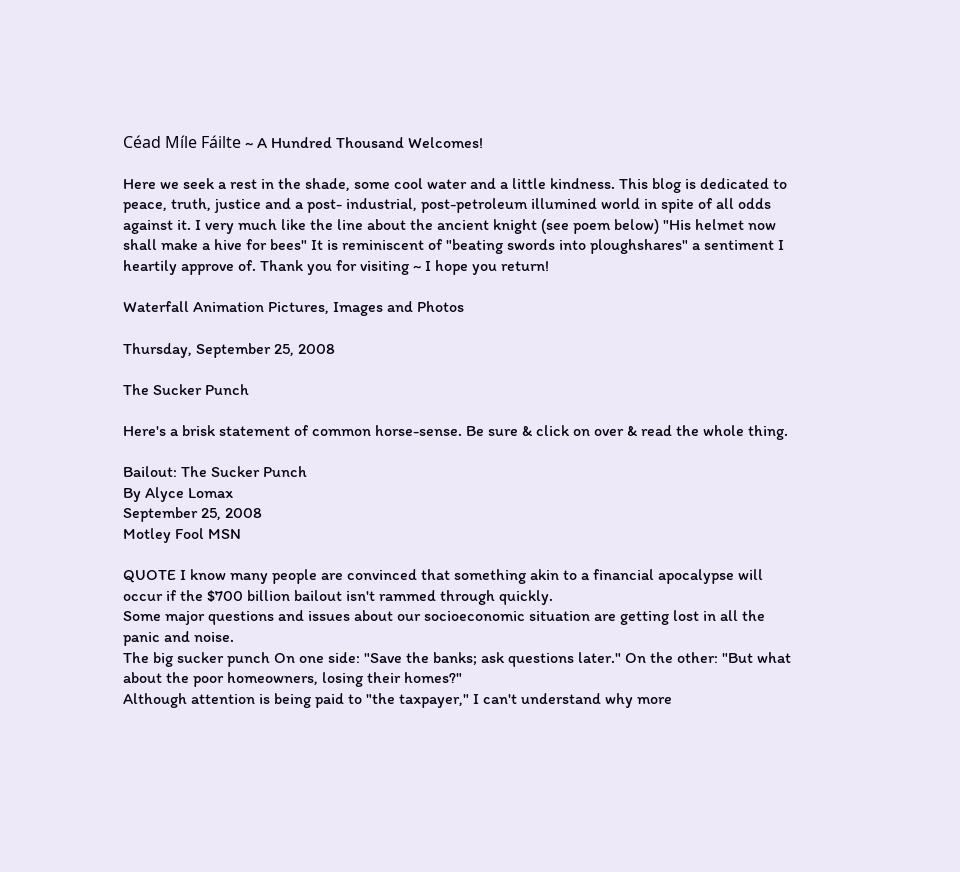Céad Míle Fáilte ~ A Hundred Thousand Welcomes!

Here we seek a rest in the shade, some cool water and a little kindness. This blog is dedicated to peace, truth, justice and a post- industrial, post-petroleum illumined world in spite of all odds against it. I very much like the line about the ancient knight (see poem below) "His helmet now shall make a hive for bees" It is reminiscent of "beating swords into ploughshares" a sentiment I heartily approve of. Thank you for visiting ~ I hope you return!

Waterfall Animation Pictures, Images and Photos

Thursday, September 25, 2008

The Sucker Punch

Here's a brisk statement of common horse-sense. Be sure & click on over & read the whole thing.

Bailout: The Sucker Punch
By Alyce Lomax
September 25, 2008
Motley Fool MSN

QUOTE I know many people are convinced that something akin to a financial apocalypse will occur if the $700 billion bailout isn't rammed through quickly.
Some major questions and issues about our socioeconomic situation are getting lost in all the panic and noise.
The big sucker punch On one side: "Save the banks; ask questions later." On the other: "But what about the poor homeowners, losing their homes?"
Although attention is being paid to "the taxpayer," I can't understand why more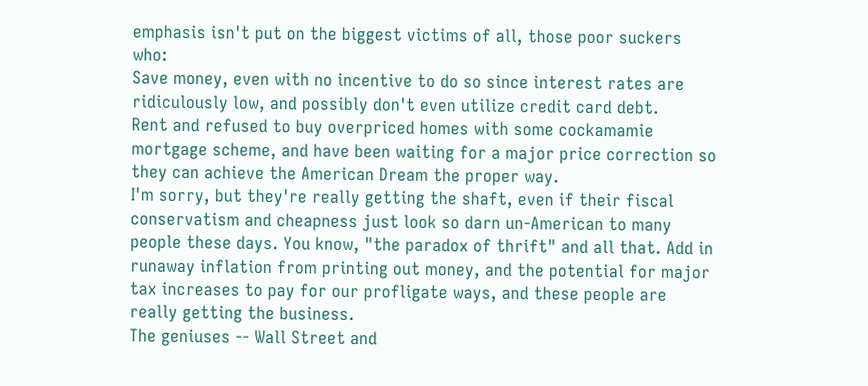emphasis isn't put on the biggest victims of all, those poor suckers who:
Save money, even with no incentive to do so since interest rates are ridiculously low, and possibly don't even utilize credit card debt.
Rent and refused to buy overpriced homes with some cockamamie mortgage scheme, and have been waiting for a major price correction so they can achieve the American Dream the proper way.
I'm sorry, but they're really getting the shaft, even if their fiscal conservatism and cheapness just look so darn un-American to many people these days. You know, "the paradox of thrift" and all that. Add in runaway inflation from printing out money, and the potential for major tax increases to pay for our profligate ways, and these people are really getting the business.
The geniuses -- Wall Street and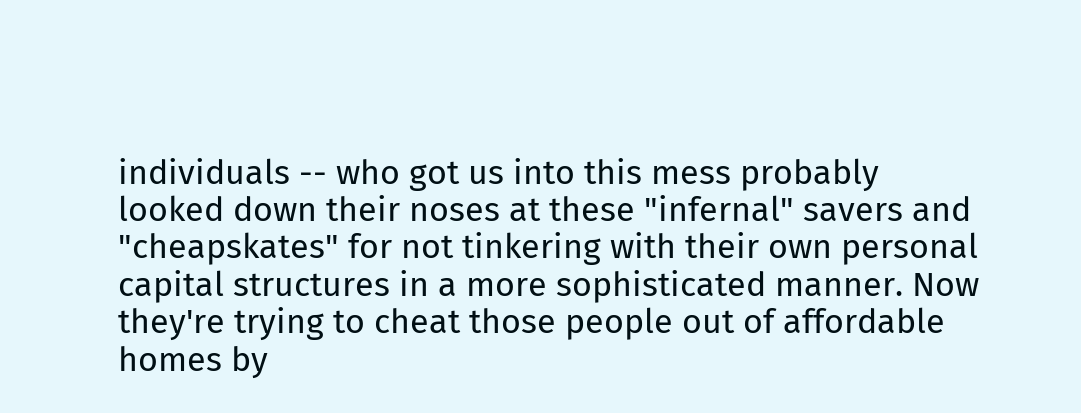individuals -- who got us into this mess probably looked down their noses at these "infernal" savers and "cheapskates" for not tinkering with their own personal capital structures in a more sophisticated manner. Now they're trying to cheat those people out of affordable homes by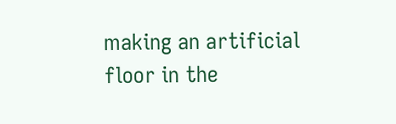making an artificial floor in the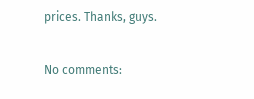prices. Thanks, guys.

No comments: